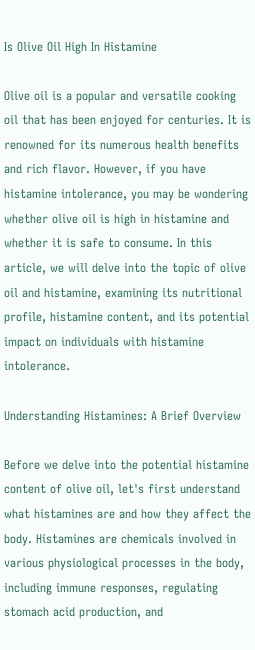Is Olive Oil High In Histamine

Olive oil is a popular and versatile cooking oil that has been enjoyed for centuries. It is renowned for its numerous health benefits and rich flavor. However, if you have histamine intolerance, you may be wondering whether olive oil is high in histamine and whether it is safe to consume. In this article, we will delve into the topic of olive oil and histamine, examining its nutritional profile, histamine content, and its potential impact on individuals with histamine intolerance.

Understanding Histamines: A Brief Overview

Before we delve into the potential histamine content of olive oil, let's first understand what histamines are and how they affect the body. Histamines are chemicals involved in various physiological processes in the body, including immune responses, regulating stomach acid production, and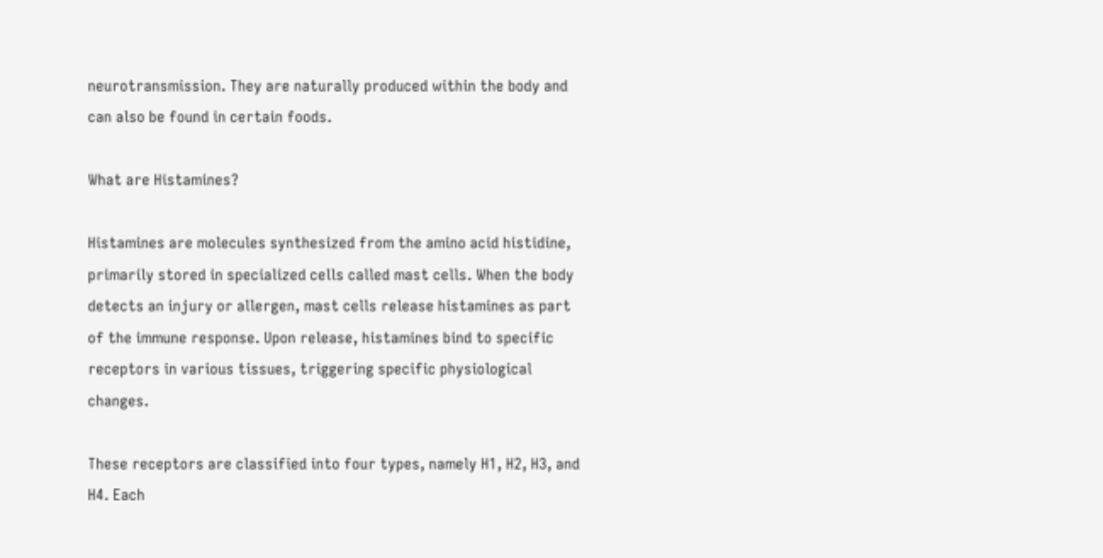neurotransmission. They are naturally produced within the body and can also be found in certain foods.

What are Histamines?

Histamines are molecules synthesized from the amino acid histidine, primarily stored in specialized cells called mast cells. When the body detects an injury or allergen, mast cells release histamines as part of the immune response. Upon release, histamines bind to specific receptors in various tissues, triggering specific physiological changes.

These receptors are classified into four types, namely H1, H2, H3, and H4. Each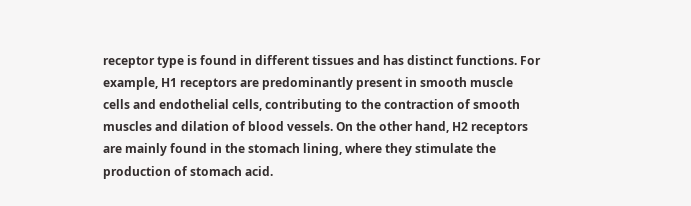receptor type is found in different tissues and has distinct functions. For example, H1 receptors are predominantly present in smooth muscle cells and endothelial cells, contributing to the contraction of smooth muscles and dilation of blood vessels. On the other hand, H2 receptors are mainly found in the stomach lining, where they stimulate the production of stomach acid.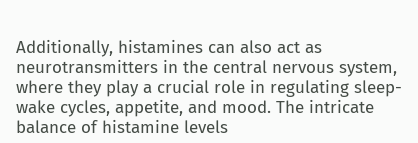Additionally, histamines can also act as neurotransmitters in the central nervous system, where they play a crucial role in regulating sleep-wake cycles, appetite, and mood. The intricate balance of histamine levels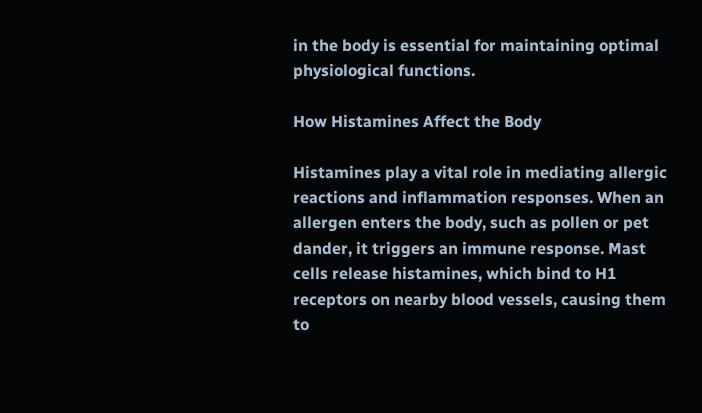in the body is essential for maintaining optimal physiological functions.

How Histamines Affect the Body

Histamines play a vital role in mediating allergic reactions and inflammation responses. When an allergen enters the body, such as pollen or pet dander, it triggers an immune response. Mast cells release histamines, which bind to H1 receptors on nearby blood vessels, causing them to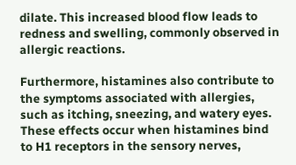dilate. This increased blood flow leads to redness and swelling, commonly observed in allergic reactions.

Furthermore, histamines also contribute to the symptoms associated with allergies, such as itching, sneezing, and watery eyes. These effects occur when histamines bind to H1 receptors in the sensory nerves,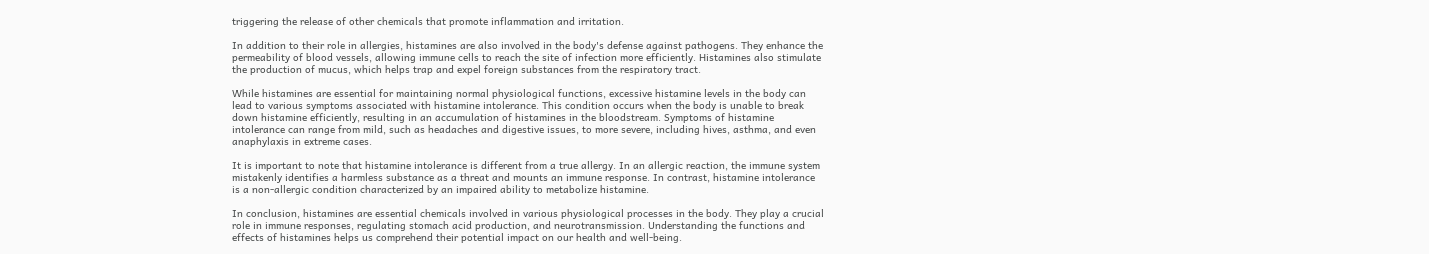triggering the release of other chemicals that promote inflammation and irritation.

In addition to their role in allergies, histamines are also involved in the body's defense against pathogens. They enhance the permeability of blood vessels, allowing immune cells to reach the site of infection more efficiently. Histamines also stimulate the production of mucus, which helps trap and expel foreign substances from the respiratory tract.

While histamines are essential for maintaining normal physiological functions, excessive histamine levels in the body can lead to various symptoms associated with histamine intolerance. This condition occurs when the body is unable to break down histamine efficiently, resulting in an accumulation of histamines in the bloodstream. Symptoms of histamine intolerance can range from mild, such as headaches and digestive issues, to more severe, including hives, asthma, and even anaphylaxis in extreme cases.

It is important to note that histamine intolerance is different from a true allergy. In an allergic reaction, the immune system mistakenly identifies a harmless substance as a threat and mounts an immune response. In contrast, histamine intolerance is a non-allergic condition characterized by an impaired ability to metabolize histamine.

In conclusion, histamines are essential chemicals involved in various physiological processes in the body. They play a crucial role in immune responses, regulating stomach acid production, and neurotransmission. Understanding the functions and effects of histamines helps us comprehend their potential impact on our health and well-being.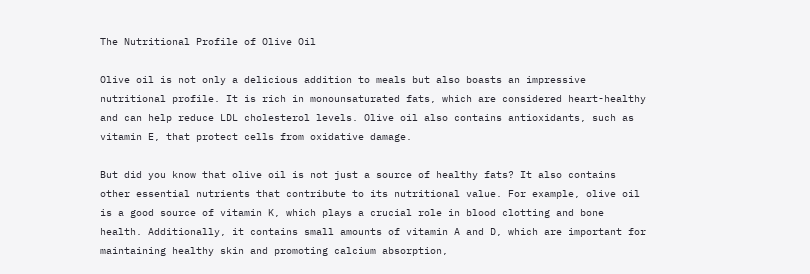The Nutritional Profile of Olive Oil

Olive oil is not only a delicious addition to meals but also boasts an impressive nutritional profile. It is rich in monounsaturated fats, which are considered heart-healthy and can help reduce LDL cholesterol levels. Olive oil also contains antioxidants, such as vitamin E, that protect cells from oxidative damage.

But did you know that olive oil is not just a source of healthy fats? It also contains other essential nutrients that contribute to its nutritional value. For example, olive oil is a good source of vitamin K, which plays a crucial role in blood clotting and bone health. Additionally, it contains small amounts of vitamin A and D, which are important for maintaining healthy skin and promoting calcium absorption,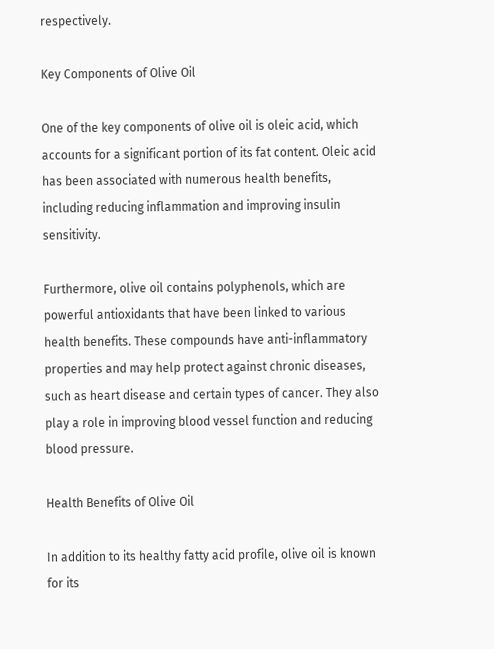respectively.

Key Components of Olive Oil

One of the key components of olive oil is oleic acid, which accounts for a significant portion of its fat content. Oleic acid has been associated with numerous health benefits, including reducing inflammation and improving insulin sensitivity.

Furthermore, olive oil contains polyphenols, which are powerful antioxidants that have been linked to various health benefits. These compounds have anti-inflammatory properties and may help protect against chronic diseases, such as heart disease and certain types of cancer. They also play a role in improving blood vessel function and reducing blood pressure.

Health Benefits of Olive Oil

In addition to its healthy fatty acid profile, olive oil is known for its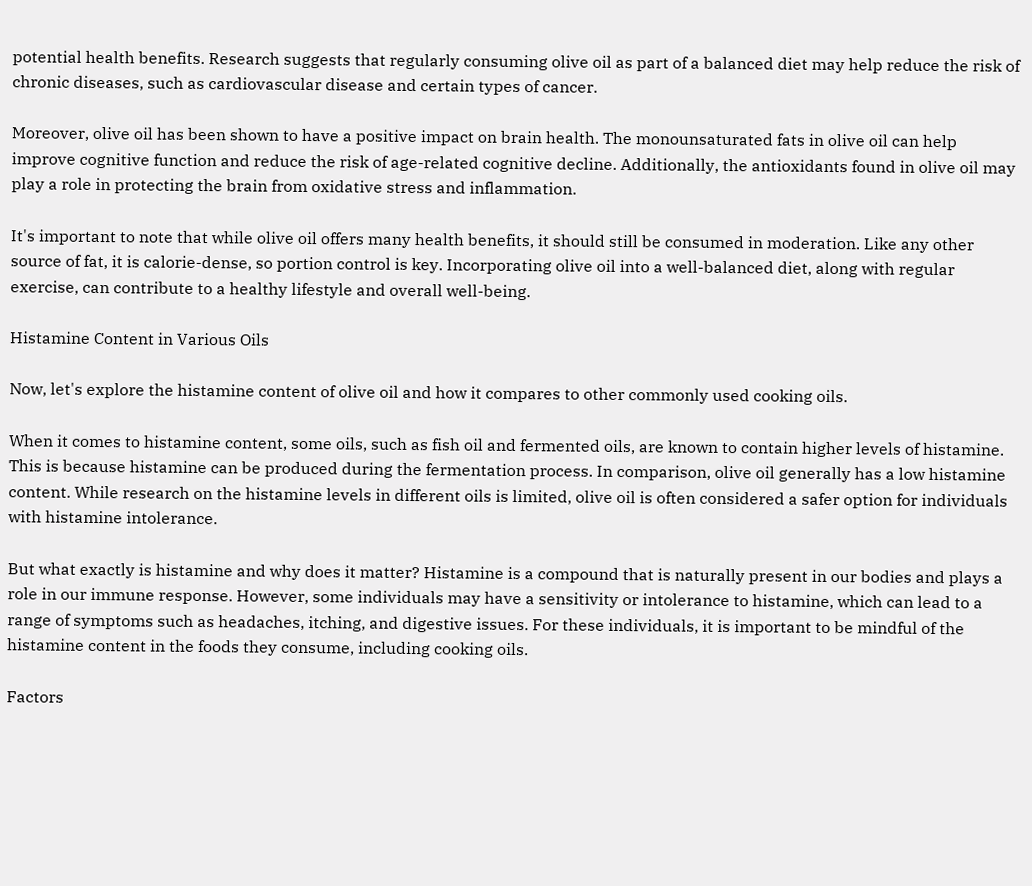potential health benefits. Research suggests that regularly consuming olive oil as part of a balanced diet may help reduce the risk of chronic diseases, such as cardiovascular disease and certain types of cancer.

Moreover, olive oil has been shown to have a positive impact on brain health. The monounsaturated fats in olive oil can help improve cognitive function and reduce the risk of age-related cognitive decline. Additionally, the antioxidants found in olive oil may play a role in protecting the brain from oxidative stress and inflammation.

It's important to note that while olive oil offers many health benefits, it should still be consumed in moderation. Like any other source of fat, it is calorie-dense, so portion control is key. Incorporating olive oil into a well-balanced diet, along with regular exercise, can contribute to a healthy lifestyle and overall well-being.

Histamine Content in Various Oils

Now, let's explore the histamine content of olive oil and how it compares to other commonly used cooking oils.

When it comes to histamine content, some oils, such as fish oil and fermented oils, are known to contain higher levels of histamine. This is because histamine can be produced during the fermentation process. In comparison, olive oil generally has a low histamine content. While research on the histamine levels in different oils is limited, olive oil is often considered a safer option for individuals with histamine intolerance.

But what exactly is histamine and why does it matter? Histamine is a compound that is naturally present in our bodies and plays a role in our immune response. However, some individuals may have a sensitivity or intolerance to histamine, which can lead to a range of symptoms such as headaches, itching, and digestive issues. For these individuals, it is important to be mindful of the histamine content in the foods they consume, including cooking oils.

Factors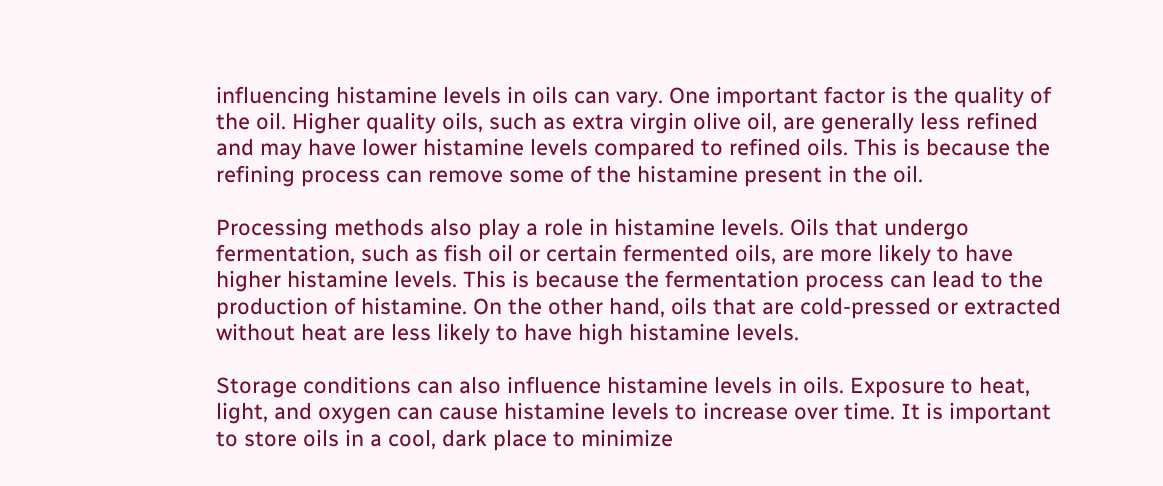influencing histamine levels in oils can vary. One important factor is the quality of the oil. Higher quality oils, such as extra virgin olive oil, are generally less refined and may have lower histamine levels compared to refined oils. This is because the refining process can remove some of the histamine present in the oil.

Processing methods also play a role in histamine levels. Oils that undergo fermentation, such as fish oil or certain fermented oils, are more likely to have higher histamine levels. This is because the fermentation process can lead to the production of histamine. On the other hand, oils that are cold-pressed or extracted without heat are less likely to have high histamine levels.

Storage conditions can also influence histamine levels in oils. Exposure to heat, light, and oxygen can cause histamine levels to increase over time. It is important to store oils in a cool, dark place to minimize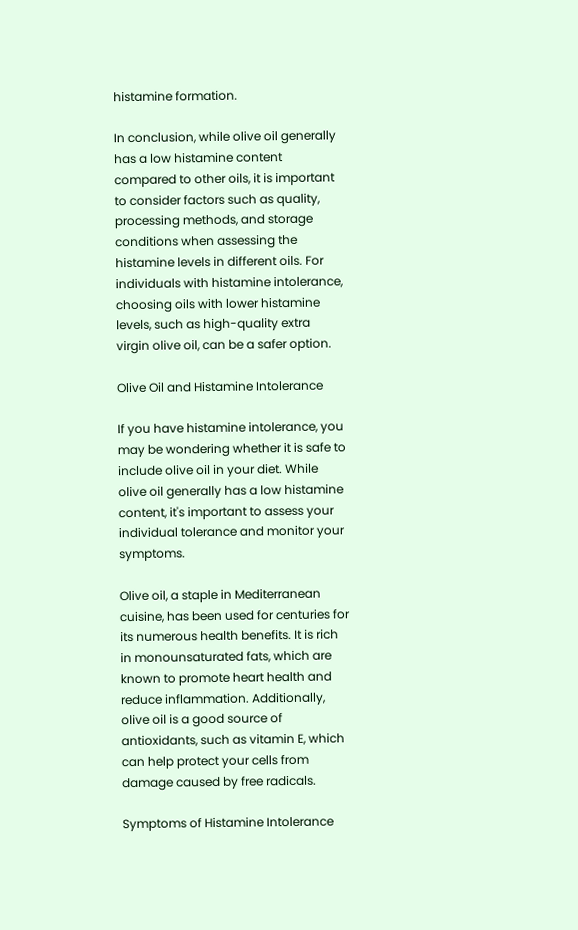histamine formation.

In conclusion, while olive oil generally has a low histamine content compared to other oils, it is important to consider factors such as quality, processing methods, and storage conditions when assessing the histamine levels in different oils. For individuals with histamine intolerance, choosing oils with lower histamine levels, such as high-quality extra virgin olive oil, can be a safer option.

Olive Oil and Histamine Intolerance

If you have histamine intolerance, you may be wondering whether it is safe to include olive oil in your diet. While olive oil generally has a low histamine content, it's important to assess your individual tolerance and monitor your symptoms.

Olive oil, a staple in Mediterranean cuisine, has been used for centuries for its numerous health benefits. It is rich in monounsaturated fats, which are known to promote heart health and reduce inflammation. Additionally, olive oil is a good source of antioxidants, such as vitamin E, which can help protect your cells from damage caused by free radicals.

Symptoms of Histamine Intolerance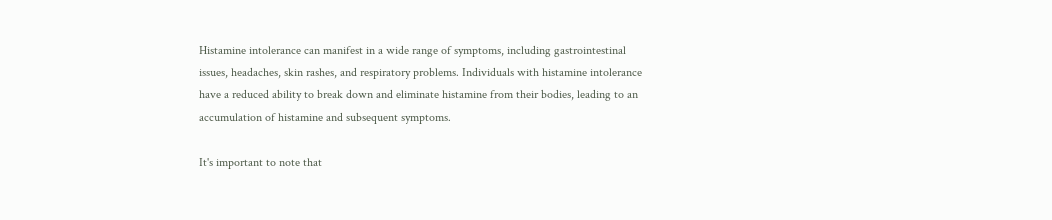Histamine intolerance can manifest in a wide range of symptoms, including gastrointestinal issues, headaches, skin rashes, and respiratory problems. Individuals with histamine intolerance have a reduced ability to break down and eliminate histamine from their bodies, leading to an accumulation of histamine and subsequent symptoms.

It's important to note that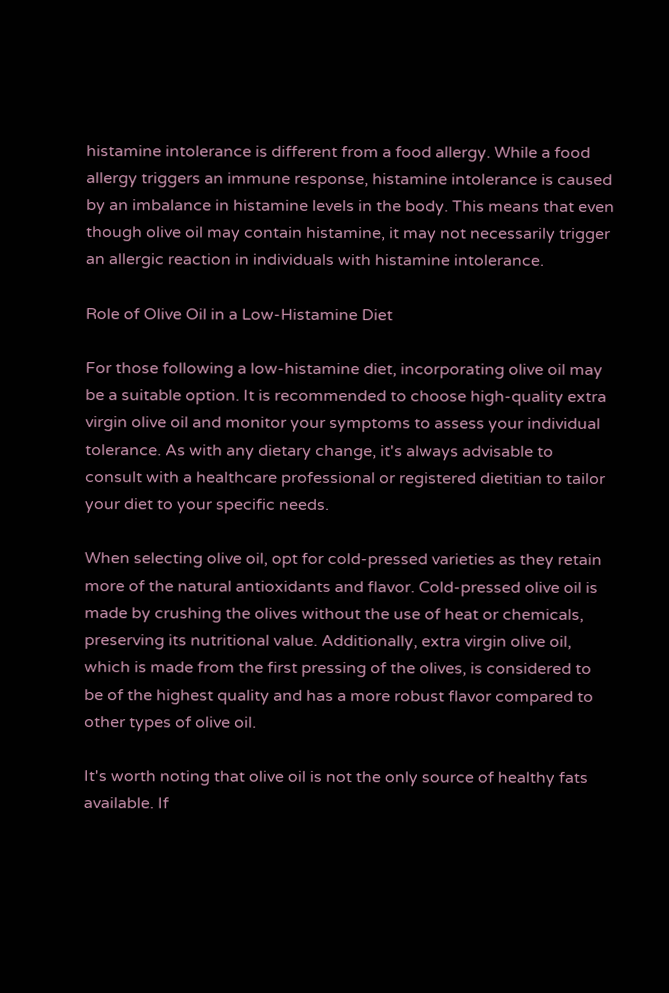histamine intolerance is different from a food allergy. While a food allergy triggers an immune response, histamine intolerance is caused by an imbalance in histamine levels in the body. This means that even though olive oil may contain histamine, it may not necessarily trigger an allergic reaction in individuals with histamine intolerance.

Role of Olive Oil in a Low-Histamine Diet

For those following a low-histamine diet, incorporating olive oil may be a suitable option. It is recommended to choose high-quality extra virgin olive oil and monitor your symptoms to assess your individual tolerance. As with any dietary change, it's always advisable to consult with a healthcare professional or registered dietitian to tailor your diet to your specific needs.

When selecting olive oil, opt for cold-pressed varieties as they retain more of the natural antioxidants and flavor. Cold-pressed olive oil is made by crushing the olives without the use of heat or chemicals, preserving its nutritional value. Additionally, extra virgin olive oil, which is made from the first pressing of the olives, is considered to be of the highest quality and has a more robust flavor compared to other types of olive oil.

It's worth noting that olive oil is not the only source of healthy fats available. If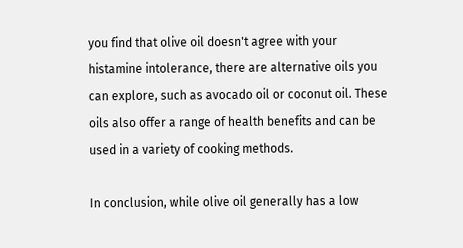you find that olive oil doesn't agree with your histamine intolerance, there are alternative oils you can explore, such as avocado oil or coconut oil. These oils also offer a range of health benefits and can be used in a variety of cooking methods.

In conclusion, while olive oil generally has a low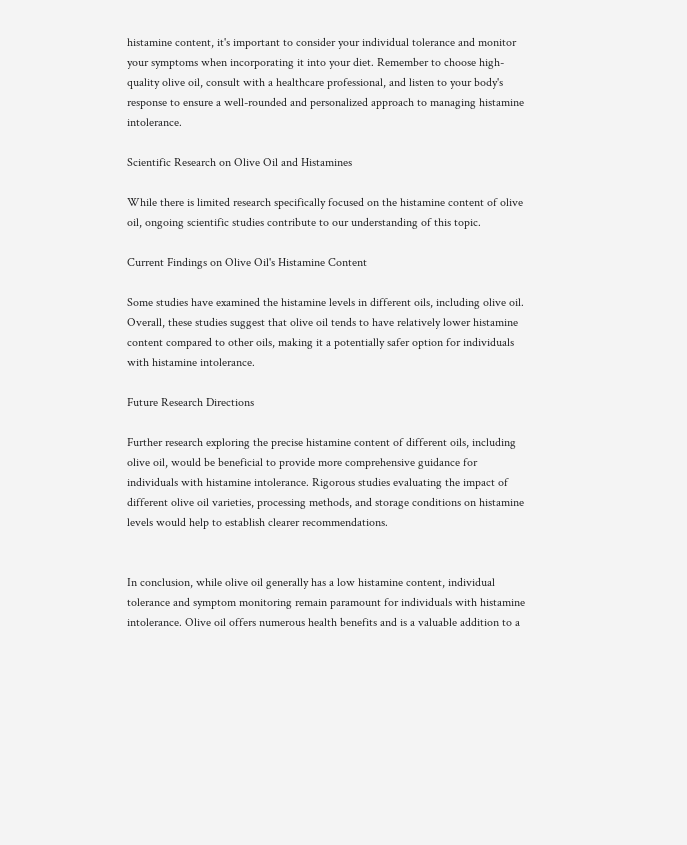histamine content, it's important to consider your individual tolerance and monitor your symptoms when incorporating it into your diet. Remember to choose high-quality olive oil, consult with a healthcare professional, and listen to your body's response to ensure a well-rounded and personalized approach to managing histamine intolerance.

Scientific Research on Olive Oil and Histamines

While there is limited research specifically focused on the histamine content of olive oil, ongoing scientific studies contribute to our understanding of this topic.

Current Findings on Olive Oil's Histamine Content

Some studies have examined the histamine levels in different oils, including olive oil. Overall, these studies suggest that olive oil tends to have relatively lower histamine content compared to other oils, making it a potentially safer option for individuals with histamine intolerance.

Future Research Directions

Further research exploring the precise histamine content of different oils, including olive oil, would be beneficial to provide more comprehensive guidance for individuals with histamine intolerance. Rigorous studies evaluating the impact of different olive oil varieties, processing methods, and storage conditions on histamine levels would help to establish clearer recommendations.


In conclusion, while olive oil generally has a low histamine content, individual tolerance and symptom monitoring remain paramount for individuals with histamine intolerance. Olive oil offers numerous health benefits and is a valuable addition to a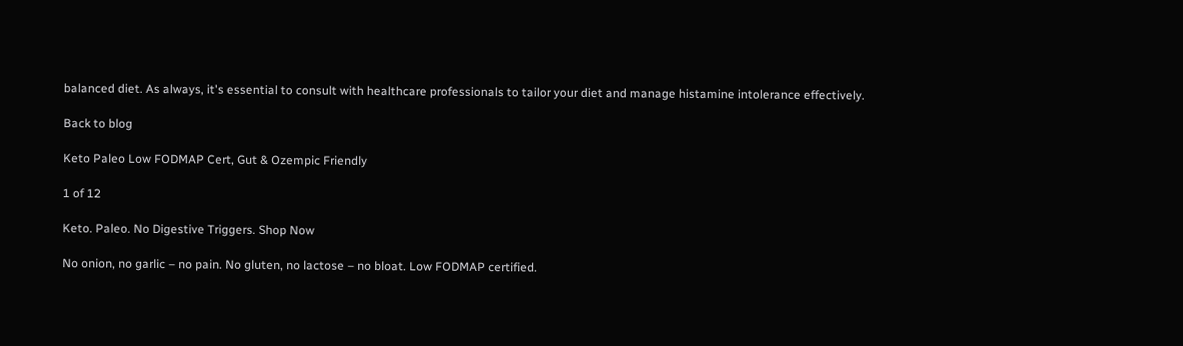balanced diet. As always, it's essential to consult with healthcare professionals to tailor your diet and manage histamine intolerance effectively.

Back to blog

Keto Paleo Low FODMAP Cert, Gut & Ozempic Friendly

1 of 12

Keto. Paleo. No Digestive Triggers. Shop Now

No onion, no garlic – no pain. No gluten, no lactose – no bloat. Low FODMAP certified.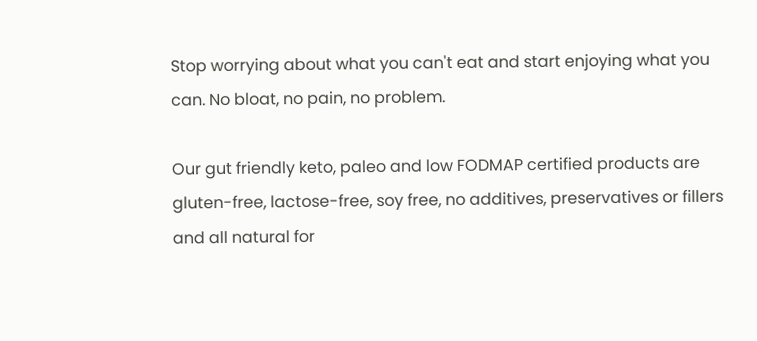Stop worrying about what you can't eat and start enjoying what you can. No bloat, no pain, no problem.

Our gut friendly keto, paleo and low FODMAP certified products are gluten-free, lactose-free, soy free, no additives, preservatives or fillers and all natural for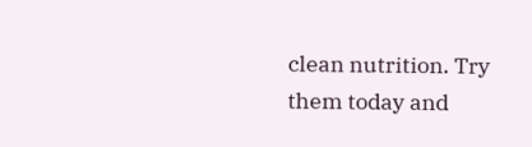clean nutrition. Try them today and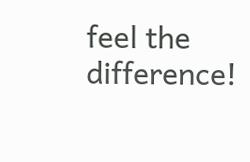feel the difference!